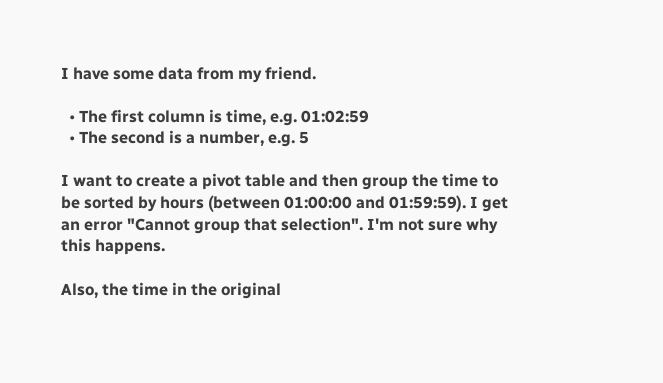I have some data from my friend.

  • The first column is time, e.g. 01:02:59
  • The second is a number, e.g. 5

I want to create a pivot table and then group the time to be sorted by hours (between 01:00:00 and 01:59:59). I get an error "Cannot group that selection". I'm not sure why this happens.

Also, the time in the original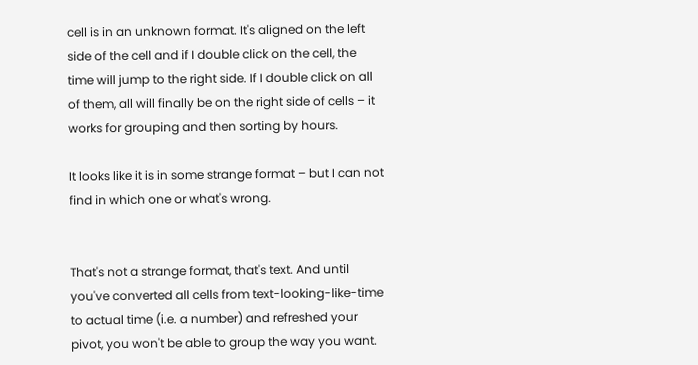cell is in an unknown format. It's aligned on the left side of the cell and if I double click on the cell, the time will jump to the right side. If I double click on all of them, all will finally be on the right side of cells – it works for grouping and then sorting by hours.

It looks like it is in some strange format – but I can not find in which one or what's wrong.


That's not a strange format, that's text. And until you've converted all cells from text-looking-like-time to actual time (i.e. a number) and refreshed your pivot, you won't be able to group the way you want.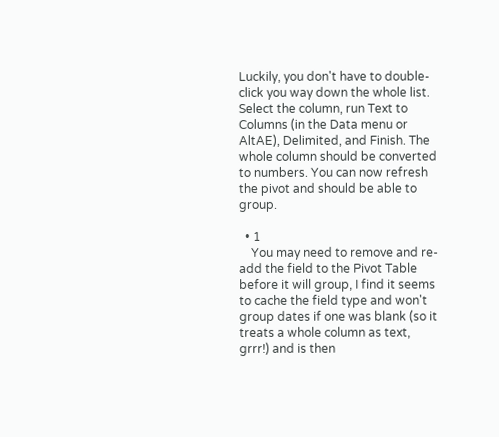Luckily, you don't have to double-click you way down the whole list. Select the column, run Text to Columns (in the Data menu or AltAE), Delimited, and Finish. The whole column should be converted to numbers. You can now refresh the pivot and should be able to group.

  • 1
    You may need to remove and re-add the field to the Pivot Table before it will group, I find it seems to cache the field type and won't group dates if one was blank (so it treats a whole column as text, grrr!) and is then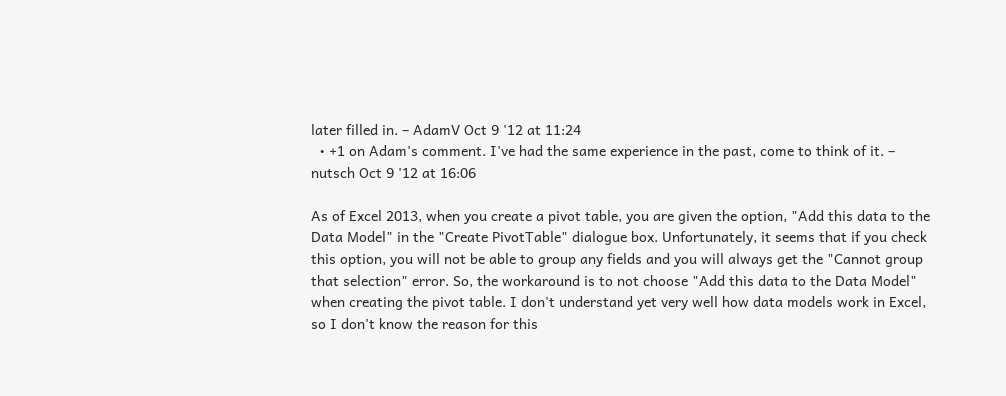later filled in. – AdamV Oct 9 '12 at 11:24
  • +1 on Adam's comment. I've had the same experience in the past, come to think of it. – nutsch Oct 9 '12 at 16:06

As of Excel 2013, when you create a pivot table, you are given the option, "Add this data to the Data Model" in the "Create PivotTable" dialogue box. Unfortunately, it seems that if you check this option, you will not be able to group any fields and you will always get the "Cannot group that selection" error. So, the workaround is to not choose "Add this data to the Data Model" when creating the pivot table. I don't understand yet very well how data models work in Excel, so I don't know the reason for this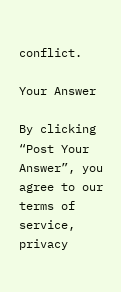conflict.

Your Answer

By clicking “Post Your Answer”, you agree to our terms of service, privacy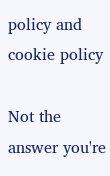policy and cookie policy

Not the answer you're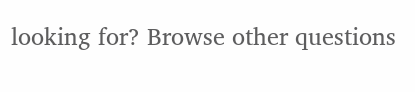looking for? Browse other questions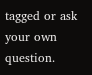tagged or ask your own question.